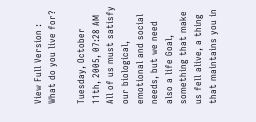View Full Version : What do you live for?

Tuesday, October 11th, 2005, 07:28 AM
All of us must satisfy our biological, emotional and social needs, but we need also a life Goal, something that make us fell alive, a thing that maintains you in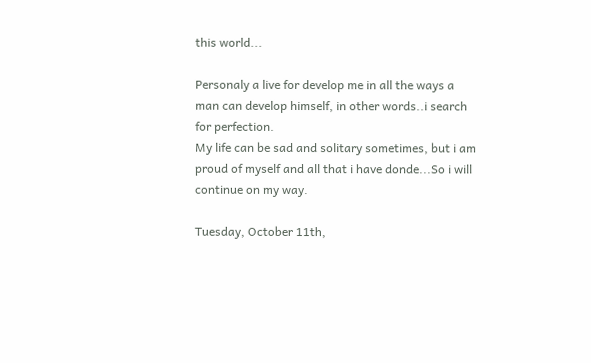this world...

Personaly a live for develop me in all the ways a man can develop himself, in other words..i search for perfection.
My life can be sad and solitary sometimes, but i am proud of myself and all that i have donde...So i will continue on my way.

Tuesday, October 11th,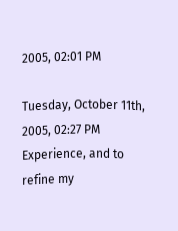2005, 02:01 PM

Tuesday, October 11th, 2005, 02:27 PM
Experience, and to refine my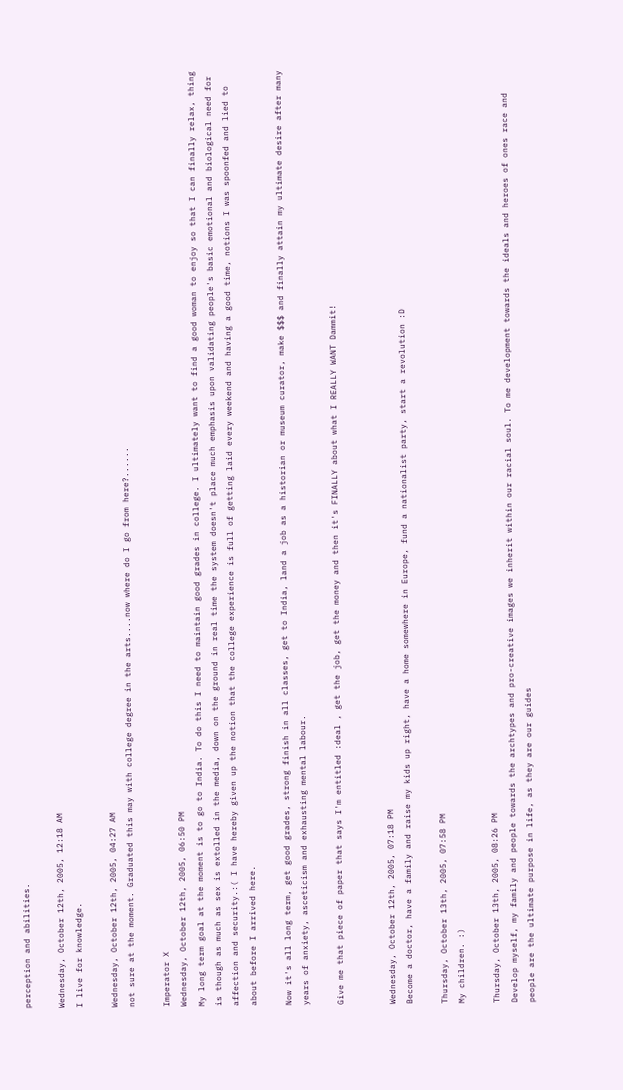perception and abilities.

Wednesday, October 12th, 2005, 12:18 AM
I live for knowledge.

Wednesday, October 12th, 2005, 04:27 AM
not sure at the moment. Graduated this may with college degree in the arts....now where do I go from here?......

Imperator X
Wednesday, October 12th, 2005, 06:50 PM
My long term goal at the moment is to go to India. To do this I need to maintain good grades in college. I ultimately want to find a good woman to enjoy so that I can finally relax, thing is though as much as sex is extolled in the media, down on the ground in real time the system doesn't place much emphasis upon validating people's basic emotional and biological need for affection and security.:( I have hereby given up the notion that the college experience is full of getting laid every weekend and having a good time, notions I was spoonfed and lied to about before I arrived here.

Now it's all long term, get good grades, strong finish in all classes, get to India, land a job as a historian or museum curator, make $$$ and finally attain my ultimate desire after many years of anxiety, asceticism and exhausting mental labour.

Give me that piece of paper that says I'm entitled :deal , get the job, get the money and then it's FINALLY about what I REALLY WANT Dammit!


Wednesday, October 12th, 2005, 07:18 PM
Become a doctor, have a family and raise my kids up right, have a home somewhere in Europe, fund a nationalist party, start a revolution :D

Thursday, October 13th, 2005, 07:58 PM
My children. :)

Thursday, October 13th, 2005, 08:26 PM
Develop myself, my family and people towards the archtypes and pro-creative images we inherit within our racial soul. To me development towards the ideals and heroes of ones race and people are the ultimate purpose in life, as they are our guides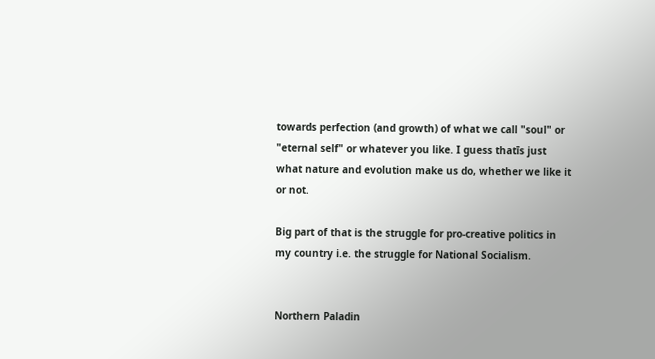towards perfection (and growth) of what we call "soul" or "eternal self" or whatever you like. I guess thatīs just what nature and evolution make us do, whether we like it or not.

Big part of that is the struggle for pro-creative politics in my country i.e. the struggle for National Socialism.


Northern Paladin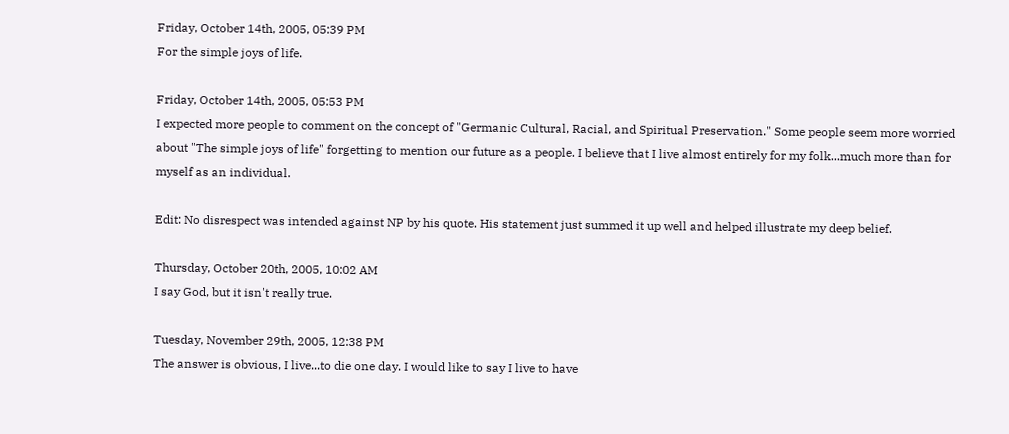Friday, October 14th, 2005, 05:39 PM
For the simple joys of life.

Friday, October 14th, 2005, 05:53 PM
I expected more people to comment on the concept of "Germanic Cultural, Racial, and Spiritual Preservation." Some people seem more worried about "The simple joys of life" forgetting to mention our future as a people. I believe that I live almost entirely for my folk...much more than for myself as an individual.

Edit: No disrespect was intended against NP by his quote. His statement just summed it up well and helped illustrate my deep belief.

Thursday, October 20th, 2005, 10:02 AM
I say God, but it isn't really true.

Tuesday, November 29th, 2005, 12:38 PM
The answer is obvious, I live...to die one day. I would like to say I live to have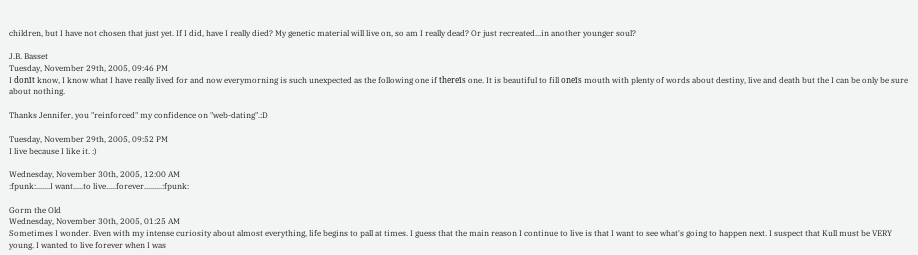children, but I have not chosen that just yet. If I did, have I really died? My genetic material will live on, so am I really dead? Or just recreated...in another younger soul?

J.B. Basset
Tuesday, November 29th, 2005, 09:46 PM
I donīt know, I know what I have really lived for and now everymorning is such unexpected as the following one if thereīs one. It is beautiful to fill oneīs mouth with plenty of words about destiny, live and death but the I can be only be sure about nothing.

Thanks Jennifer, you "reinforced" my confidence on "web-dating".:D

Tuesday, November 29th, 2005, 09:52 PM
I live because I like it. :)

Wednesday, November 30th, 2005, 12:00 AM
:fpunk:.......I want.....to live.....forever.........:fpunk:

Gorm the Old
Wednesday, November 30th, 2005, 01:25 AM
Sometimes I wonder. Even with my intense curiosity about almost everything, life begins to pall at times. I guess that the main reason I continue to live is that I want to see what's going to happen next. I suspect that Kull must be VERY young. I wanted to live forever when I was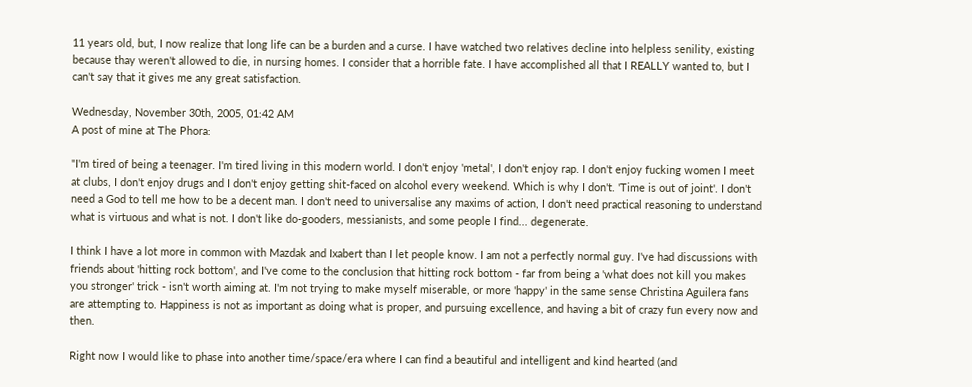11 years old, but, I now realize that long life can be a burden and a curse. I have watched two relatives decline into helpless senility, existing because thay weren't allowed to die, in nursing homes. I consider that a horrible fate. I have accomplished all that I REALLY wanted to, but I can't say that it gives me any great satisfaction.

Wednesday, November 30th, 2005, 01:42 AM
A post of mine at The Phora:

"I'm tired of being a teenager. I'm tired living in this modern world. I don't enjoy 'metal', I don't enjoy rap. I don't enjoy fucking women I meet at clubs, I don't enjoy drugs and I don't enjoy getting shit-faced on alcohol every weekend. Which is why I don't. 'Time is out of joint'. I don't need a God to tell me how to be a decent man. I don't need to universalise any maxims of action, I don't need practical reasoning to understand what is virtuous and what is not. I don't like do-gooders, messianists, and some people I find... degenerate.

I think I have a lot more in common with Mazdak and Ixabert than I let people know. I am not a perfectly normal guy. I've had discussions with friends about 'hitting rock bottom', and I've come to the conclusion that hitting rock bottom - far from being a 'what does not kill you makes you stronger' trick - isn't worth aiming at. I'm not trying to make myself miserable, or more 'happy' in the same sense Christina Aguilera fans are attempting to. Happiness is not as important as doing what is proper, and pursuing excellence, and having a bit of crazy fun every now and then.

Right now I would like to phase into another time/space/era where I can find a beautiful and intelligent and kind hearted (and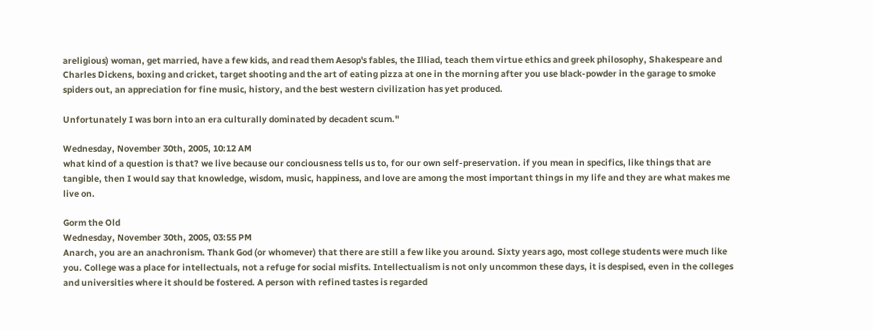areligious) woman, get married, have a few kids, and read them Aesop's fables, the Illiad, teach them virtue ethics and greek philosophy, Shakespeare and Charles Dickens, boxing and cricket, target shooting and the art of eating pizza at one in the morning after you use black-powder in the garage to smoke spiders out, an appreciation for fine music, history, and the best western civilization has yet produced.

Unfortunately I was born into an era culturally dominated by decadent scum."

Wednesday, November 30th, 2005, 10:12 AM
what kind of a question is that? we live because our conciousness tells us to, for our own self-preservation. if you mean in specifics, like things that are tangible, then I would say that knowledge, wisdom, music, happiness, and love are among the most important things in my life and they are what makes me live on.

Gorm the Old
Wednesday, November 30th, 2005, 03:55 PM
Anarch, you are an anachronism. Thank God (or whomever) that there are still a few like you around. Sixty years ago, most college students were much like you. College was a place for intellectuals, not a refuge for social misfits. Intellectualism is not only uncommon these days, it is despised, even in the colleges and universities where it should be fostered. A person with refined tastes is regarded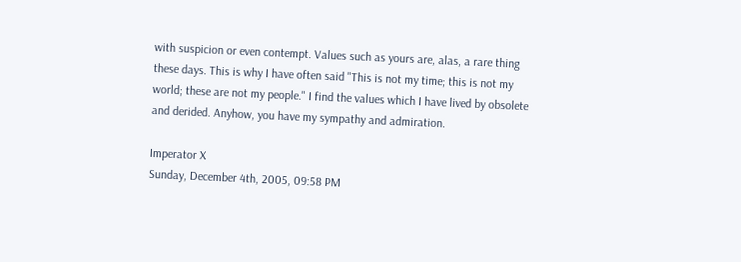with suspicion or even contempt. Values such as yours are, alas, a rare thing these days. This is why I have often said "This is not my time; this is not my world; these are not my people." I find the values which I have lived by obsolete and derided. Anyhow, you have my sympathy and admiration.

Imperator X
Sunday, December 4th, 2005, 09:58 PM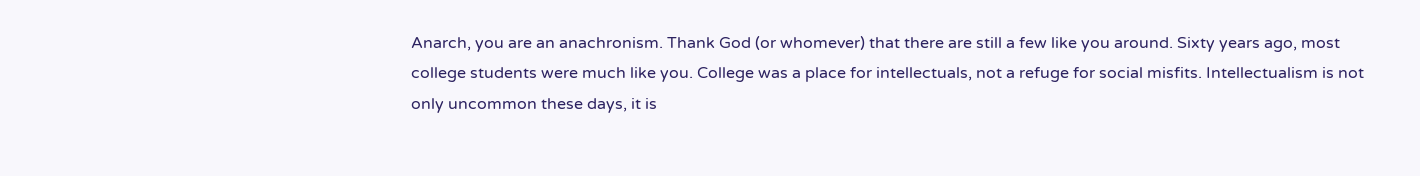Anarch, you are an anachronism. Thank God (or whomever) that there are still a few like you around. Sixty years ago, most college students were much like you. College was a place for intellectuals, not a refuge for social misfits. Intellectualism is not only uncommon these days, it is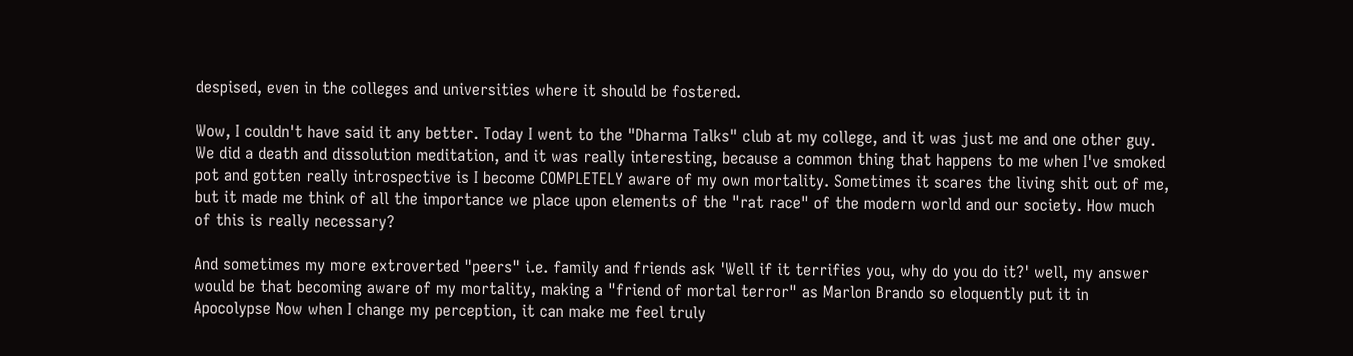despised, even in the colleges and universities where it should be fostered.

Wow, I couldn't have said it any better. Today I went to the "Dharma Talks" club at my college, and it was just me and one other guy. We did a death and dissolution meditation, and it was really interesting, because a common thing that happens to me when I've smoked pot and gotten really introspective is I become COMPLETELY aware of my own mortality. Sometimes it scares the living shit out of me, but it made me think of all the importance we place upon elements of the "rat race" of the modern world and our society. How much of this is really necessary?

And sometimes my more extroverted "peers" i.e. family and friends ask 'Well if it terrifies you, why do you do it?' well, my answer would be that becoming aware of my mortality, making a "friend of mortal terror" as Marlon Brando so eloquently put it in Apocolypse Now when I change my perception, it can make me feel truly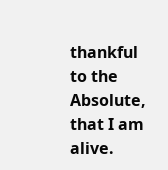thankful to the Absolute, that I am alive.